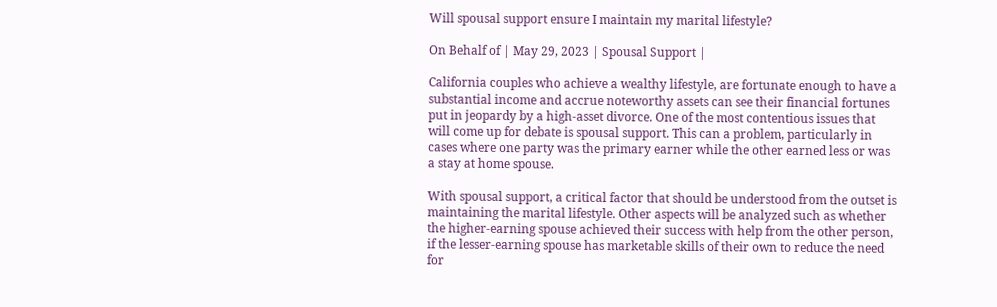Will spousal support ensure I maintain my marital lifestyle?

On Behalf of | May 29, 2023 | Spousal Support |

California couples who achieve a wealthy lifestyle, are fortunate enough to have a substantial income and accrue noteworthy assets can see their financial fortunes put in jeopardy by a high-asset divorce. One of the most contentious issues that will come up for debate is spousal support. This can a problem, particularly in cases where one party was the primary earner while the other earned less or was a stay at home spouse.

With spousal support, a critical factor that should be understood from the outset is maintaining the marital lifestyle. Other aspects will be analyzed such as whether the higher-earning spouse achieved their success with help from the other person, if the lesser-earning spouse has marketable skills of their own to reduce the need for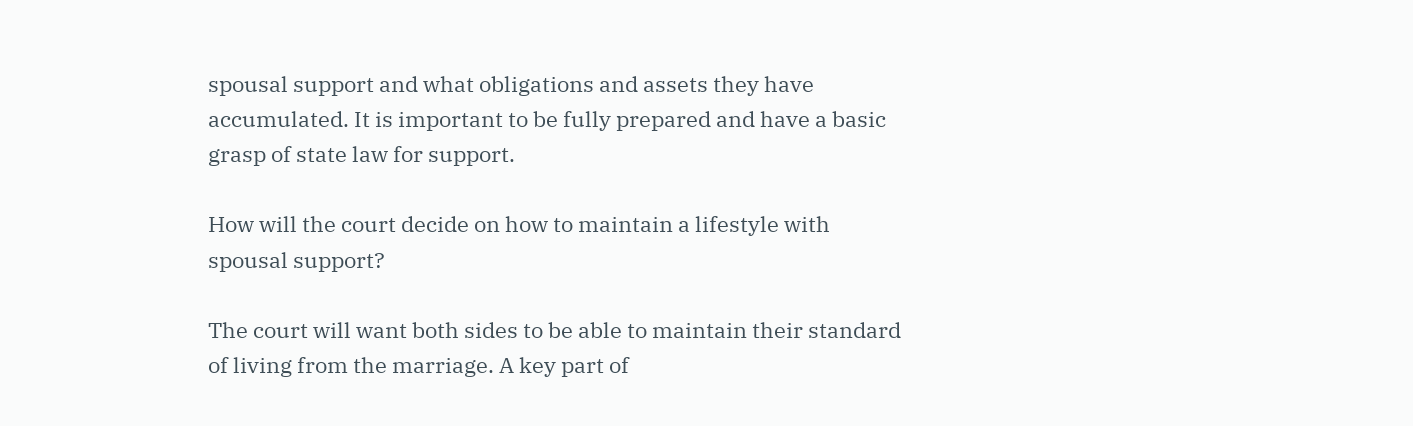spousal support and what obligations and assets they have accumulated. It is important to be fully prepared and have a basic grasp of state law for support.

How will the court decide on how to maintain a lifestyle with spousal support?

The court will want both sides to be able to maintain their standard of living from the marriage. A key part of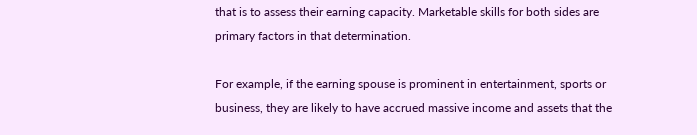that is to assess their earning capacity. Marketable skills for both sides are primary factors in that determination.

For example, if the earning spouse is prominent in entertainment, sports or business, they are likely to have accrued massive income and assets that the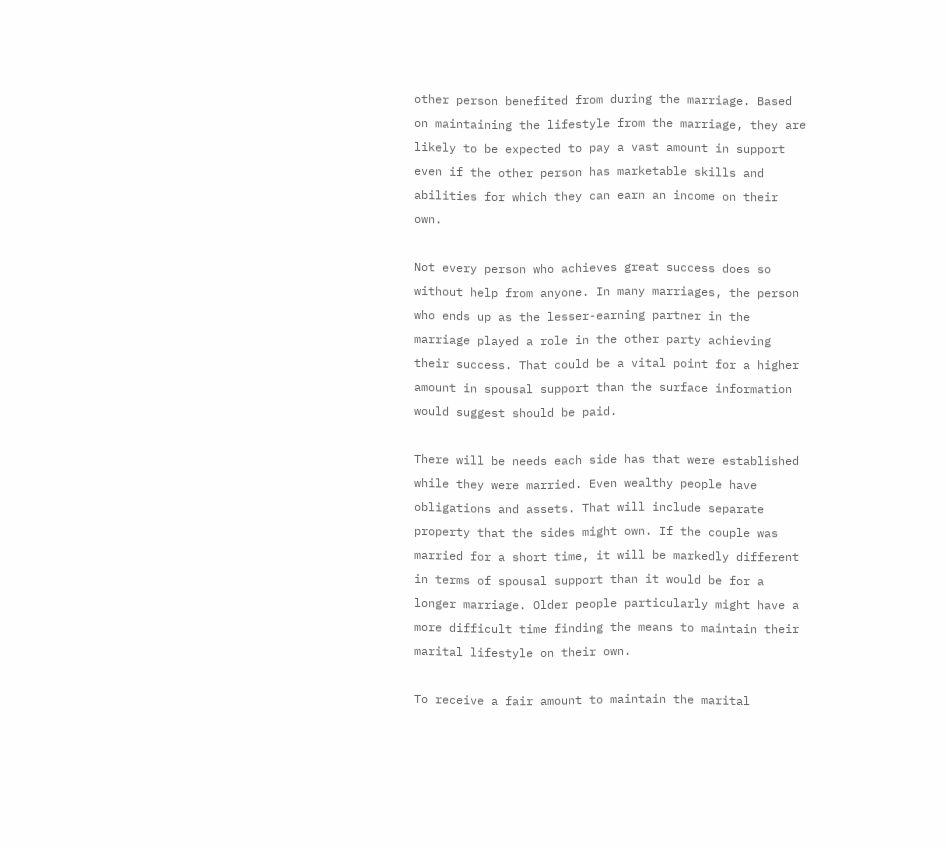other person benefited from during the marriage. Based on maintaining the lifestyle from the marriage, they are likely to be expected to pay a vast amount in support even if the other person has marketable skills and abilities for which they can earn an income on their own.

Not every person who achieves great success does so without help from anyone. In many marriages, the person who ends up as the lesser-earning partner in the marriage played a role in the other party achieving their success. That could be a vital point for a higher amount in spousal support than the surface information would suggest should be paid.

There will be needs each side has that were established while they were married. Even wealthy people have obligations and assets. That will include separate property that the sides might own. If the couple was married for a short time, it will be markedly different in terms of spousal support than it would be for a longer marriage. Older people particularly might have a more difficult time finding the means to maintain their marital lifestyle on their own.

To receive a fair amount to maintain the marital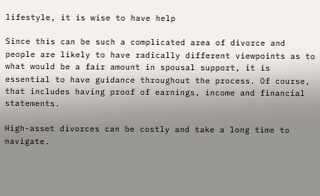lifestyle, it is wise to have help

Since this can be such a complicated area of divorce and people are likely to have radically different viewpoints as to what would be a fair amount in spousal support, it is essential to have guidance throughout the process. Of course, that includes having proof of earnings, income and financial statements.

High-asset divorces can be costly and take a long time to navigate.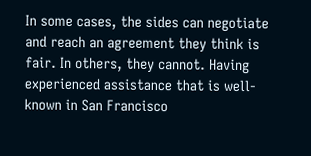In some cases, the sides can negotiate and reach an agreement they think is fair. In others, they cannot. Having experienced assistance that is well-known in San Francisco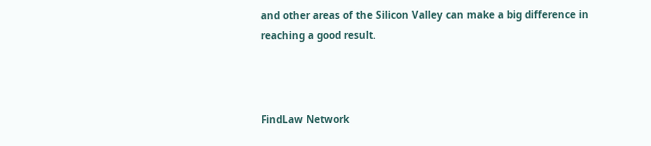and other areas of the Silicon Valley can make a big difference in reaching a good result.



FindLaw Network